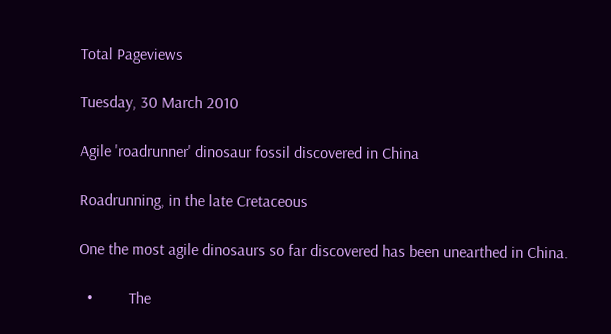Total Pageviews

Tuesday, 30 March 2010

Agile 'roadrunner' dinosaur fossil discovered in China

Roadrunning, in the late Cretaceous

One the most agile dinosaurs so far discovered has been unearthed in China.

  •         The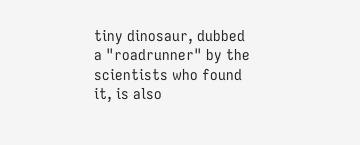tiny dinosaur, dubbed a "roadrunner" by the scientists who found it, is also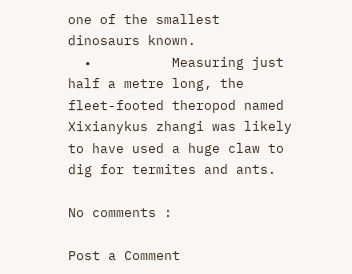one of the smallest dinosaurs known.
  •          Measuring just half a metre long, the fleet-footed theropod named Xixianykus zhangi was likely to have used a huge claw to dig for termites and ants.

No comments :

Post a Comment